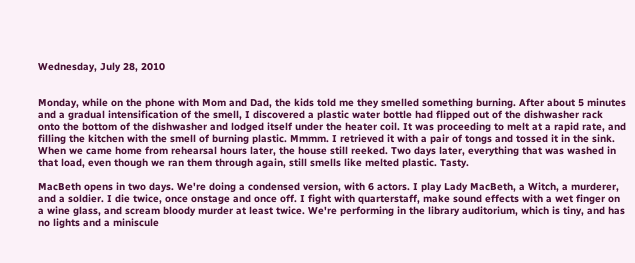Wednesday, July 28, 2010


Monday, while on the phone with Mom and Dad, the kids told me they smelled something burning. After about 5 minutes and a gradual intensification of the smell, I discovered a plastic water bottle had flipped out of the dishwasher rack onto the bottom of the dishwasher and lodged itself under the heater coil. It was proceeding to melt at a rapid rate, and filling the kitchen with the smell of burning plastic. Mmmm. I retrieved it with a pair of tongs and tossed it in the sink. When we came home from rehearsal hours later, the house still reeked. Two days later, everything that was washed in that load, even though we ran them through again, still smells like melted plastic. Tasty.

MacBeth opens in two days. We're doing a condensed version, with 6 actors. I play Lady MacBeth, a Witch, a murderer, and a soldier. I die twice, once onstage and once off. I fight with quarterstaff, make sound effects with a wet finger on a wine glass, and scream bloody murder at least twice. We're performing in the library auditorium, which is tiny, and has no lights and a miniscule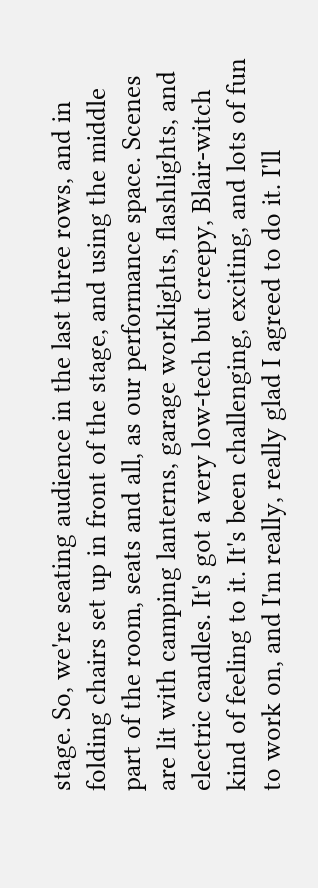stage. So, we're seating audience in the last three rows, and in folding chairs set up in front of the stage, and using the middle part of the room, seats and all, as our performance space. Scenes are lit with camping lanterns, garage worklights, flashlights, and electric candles. It's got a very low-tech but creepy, Blair-witch kind of feeling to it. It's been challenging, exciting, and lots of fun to work on, and I'm really, really glad I agreed to do it. I'll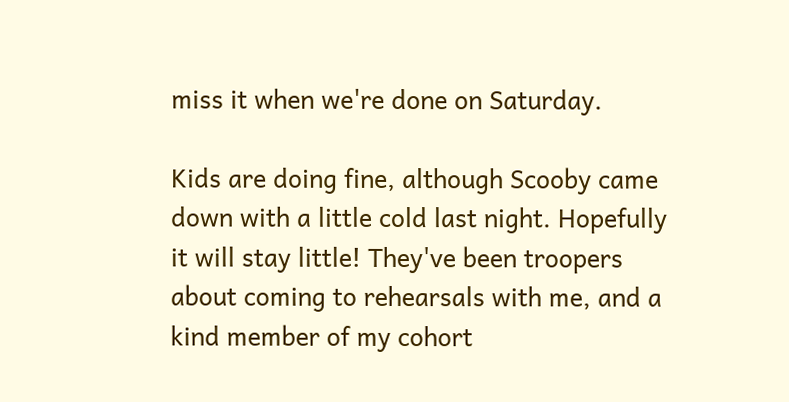miss it when we're done on Saturday.

Kids are doing fine, although Scooby came down with a little cold last night. Hopefully it will stay little! They've been troopers about coming to rehearsals with me, and a kind member of my cohort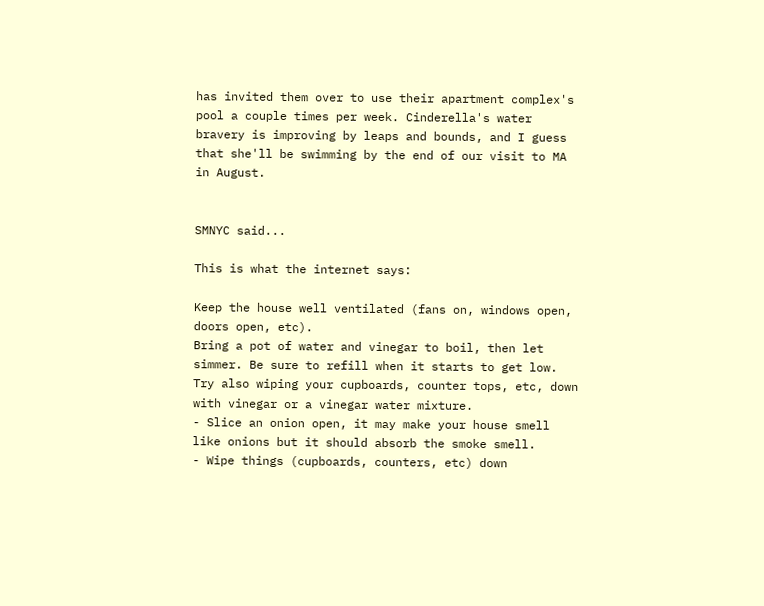has invited them over to use their apartment complex's pool a couple times per week. Cinderella's water bravery is improving by leaps and bounds, and I guess that she'll be swimming by the end of our visit to MA in August.


SMNYC said...

This is what the internet says:

Keep the house well ventilated (fans on, windows open, doors open, etc).
Bring a pot of water and vinegar to boil, then let simmer. Be sure to refill when it starts to get low.
Try also wiping your cupboards, counter tops, etc, down with vinegar or a vinegar water mixture.
- Slice an onion open, it may make your house smell like onions but it should absorb the smoke smell.
- Wipe things (cupboards, counters, etc) down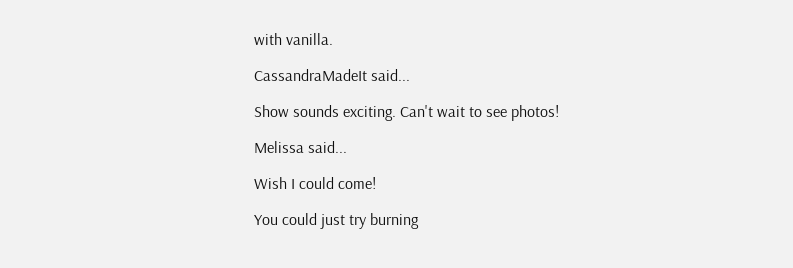with vanilla.

CassandraMadeIt said...

Show sounds exciting. Can't wait to see photos!

Melissa said...

Wish I could come!

You could just try burning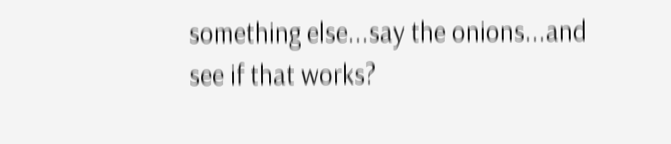something else...say the onions...and see if that works?